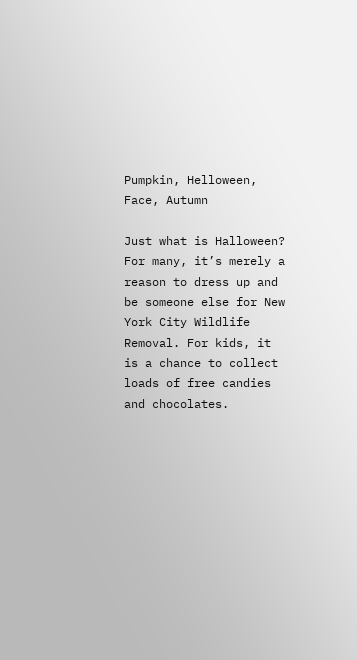Pumpkin, Helloween, Face, Autumn

Just what is Halloween? For many, it’s merely a reason to dress up and be someone else for New York City Wildlife Removal. For kids, it is a chance to collect loads of free candies and chocolates.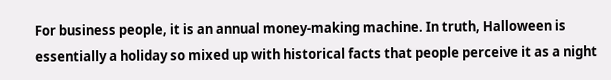For business people, it is an annual money-making machine. In truth, Halloween is essentially a holiday so mixed up with historical facts that people perceive it as a night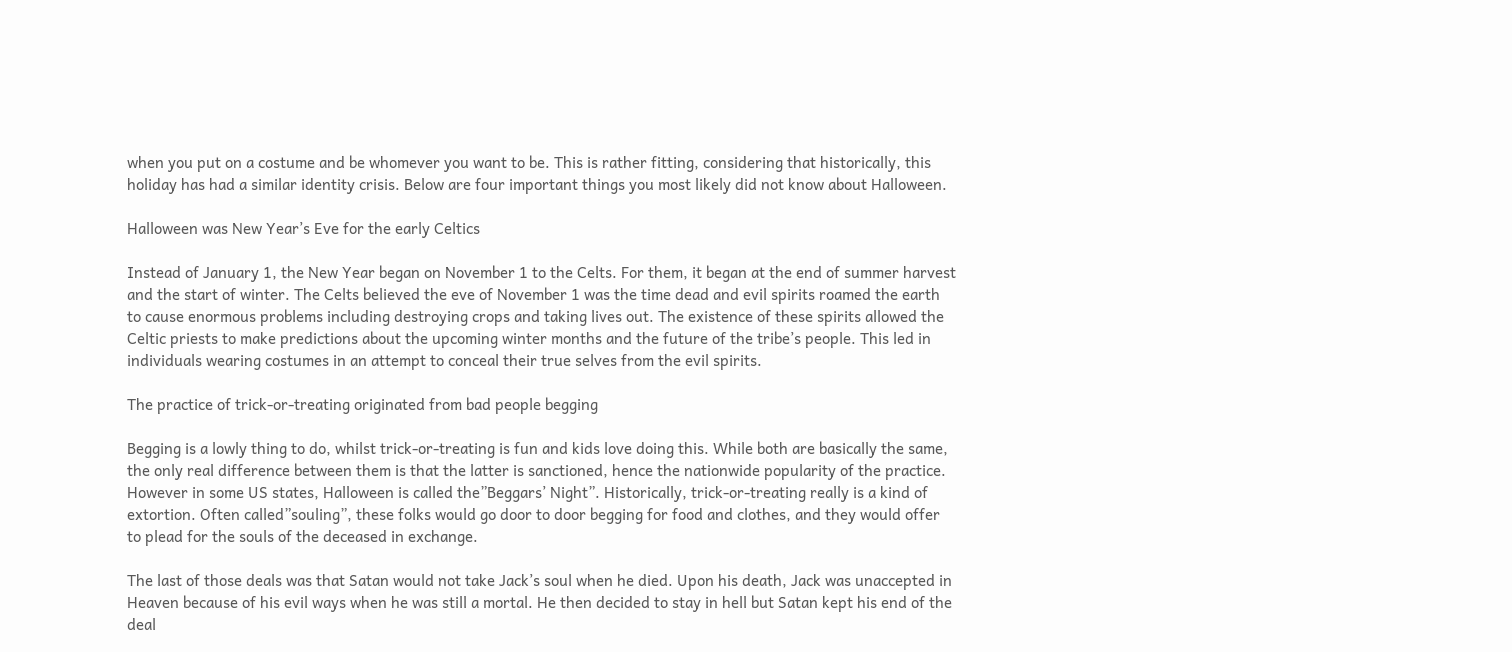when you put on a costume and be whomever you want to be. This is rather fitting, considering that historically, this holiday has had a similar identity crisis. Below are four important things you most likely did not know about Halloween.

Halloween was New Year’s Eve for the early Celtics

Instead of January 1, the New Year began on November 1 to the Celts. For them, it began at the end of summer harvest and the start of winter. The Celts believed the eve of November 1 was the time dead and evil spirits roamed the earth to cause enormous problems including destroying crops and taking lives out. The existence of these spirits allowed the Celtic priests to make predictions about the upcoming winter months and the future of the tribe’s people. This led in individuals wearing costumes in an attempt to conceal their true selves from the evil spirits.

The practice of trick-or-treating originated from bad people begging

Begging is a lowly thing to do, whilst trick-or-treating is fun and kids love doing this. While both are basically the same, the only real difference between them is that the latter is sanctioned, hence the nationwide popularity of the practice. However in some US states, Halloween is called the”Beggars’ Night”. Historically, trick-or-treating really is a kind of extortion. Often called”souling”, these folks would go door to door begging for food and clothes, and they would offer to plead for the souls of the deceased in exchange.

The last of those deals was that Satan would not take Jack’s soul when he died. Upon his death, Jack was unaccepted in Heaven because of his evil ways when he was still a mortal. He then decided to stay in hell but Satan kept his end of the deal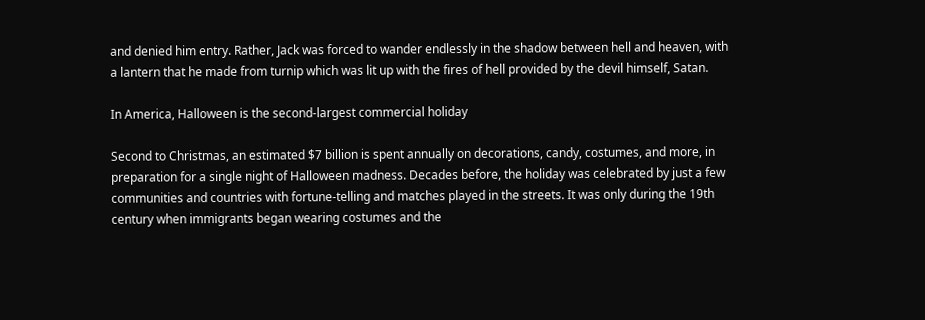and denied him entry. Rather, Jack was forced to wander endlessly in the shadow between hell and heaven, with a lantern that he made from turnip which was lit up with the fires of hell provided by the devil himself, Satan.

In America, Halloween is the second-largest commercial holiday

Second to Christmas, an estimated $7 billion is spent annually on decorations, candy, costumes, and more, in preparation for a single night of Halloween madness. Decades before, the holiday was celebrated by just a few communities and countries with fortune-telling and matches played in the streets. It was only during the 19th century when immigrants began wearing costumes and the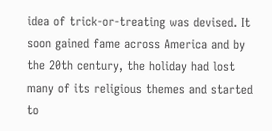idea of trick-or-treating was devised. It soon gained fame across America and by the 20th century, the holiday had lost many of its religious themes and started to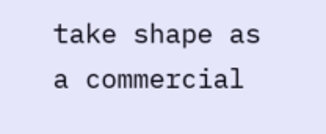take shape as a commercial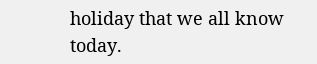holiday that we all know today.